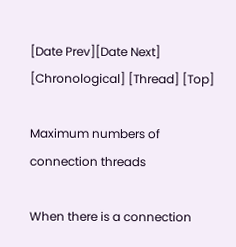[Date Prev][Date Next] [Chronological] [Thread] [Top]

Maximum numbers of connection threads

When there is a connection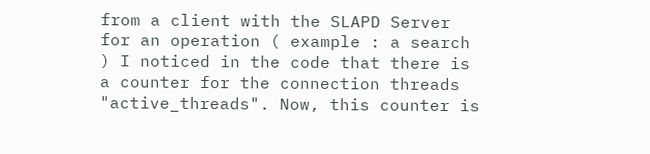from a client with the SLAPD Server for an operation ( example : a search ) I noticed in the code that there is a counter for the connection threads "active_threads". Now, this counter is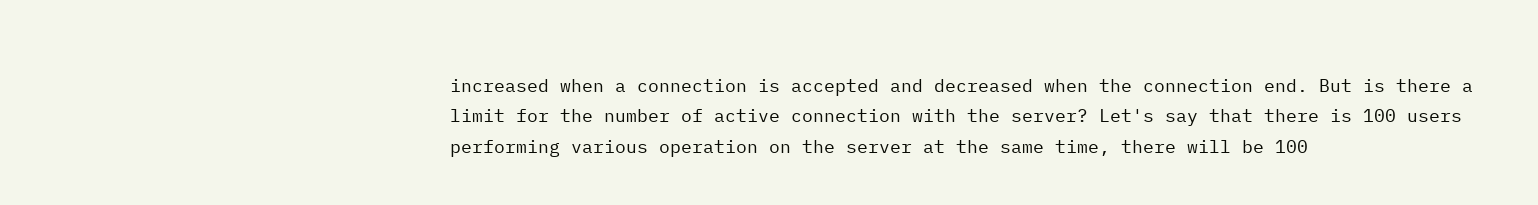increased when a connection is accepted and decreased when the connection end. But is there a limit for the number of active connection with the server? Let's say that there is 100 users performing various operation on the server at the same time, there will be 100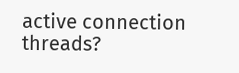active connection threads?